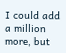I could add a million more, but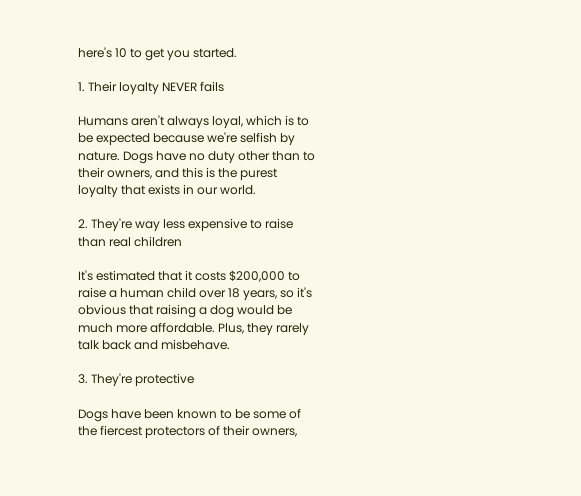here's 10 to get you started.

1. Their loyalty NEVER fails

Humans aren't always loyal, which is to be expected because we're selfish by nature. Dogs have no duty other than to their owners, and this is the purest loyalty that exists in our world.

2. They're way less expensive to raise than real children

It's estimated that it costs $200,000 to raise a human child over 18 years, so it's obvious that raising a dog would be much more affordable. Plus, they rarely talk back and misbehave.

3. They're protective

Dogs have been known to be some of the fiercest protectors of their owners,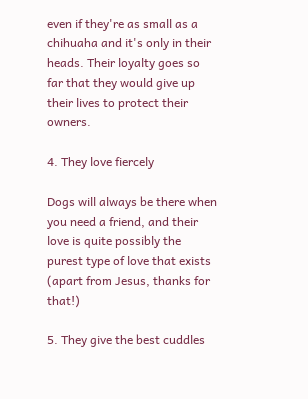even if they're as small as a chihuaha and it's only in their heads. Their loyalty goes so far that they would give up their lives to protect their owners.

4. They love fiercely

Dogs will always be there when you need a friend, and their love is quite possibly the purest type of love that exists (apart from Jesus, thanks for that!)

5. They give the best cuddles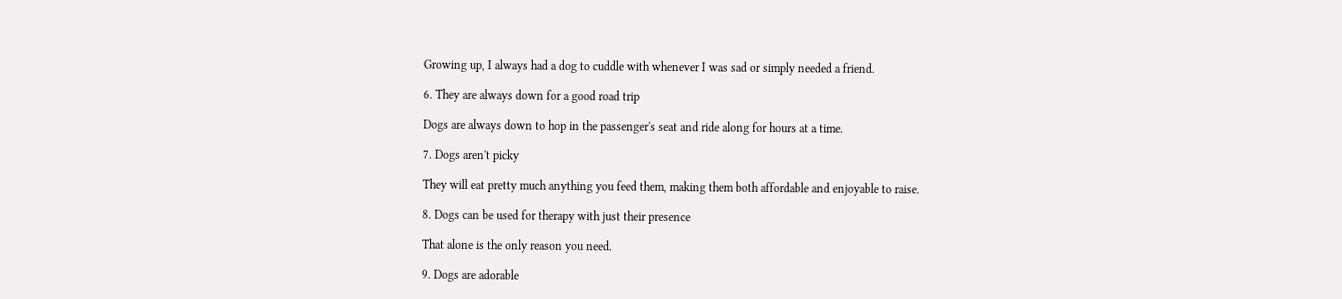Growing up, I always had a dog to cuddle with whenever I was sad or simply needed a friend.

6. They are always down for a good road trip

Dogs are always down to hop in the passenger's seat and ride along for hours at a time.

7. Dogs aren't picky

They will eat pretty much anything you feed them, making them both affordable and enjoyable to raise.

8. Dogs can be used for therapy with just their presence

That alone is the only reason you need.

9. Dogs are adorable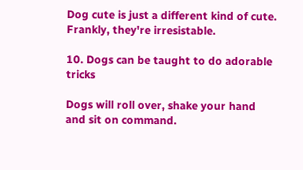Dog cute is just a different kind of cute. Frankly, they're irresistable.

10. Dogs can be taught to do adorable tricks

Dogs will roll over, shake your hand and sit on command.